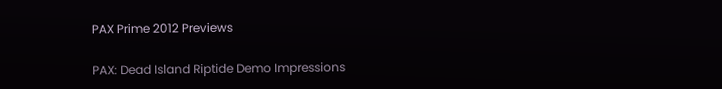PAX Prime 2012 Previews

PAX: Dead Island Riptide Demo Impressions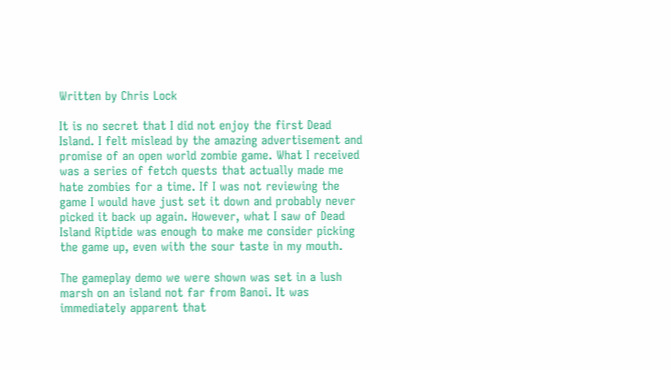Written by Chris Lock

It is no secret that I did not enjoy the first Dead Island. I felt mislead by the amazing advertisement and promise of an open world zombie game. What I received was a series of fetch quests that actually made me hate zombies for a time. If I was not reviewing the game I would have just set it down and probably never picked it back up again. However, what I saw of Dead Island Riptide was enough to make me consider picking the game up, even with the sour taste in my mouth.

The gameplay demo we were shown was set in a lush marsh on an island not far from Banoi. It was immediately apparent that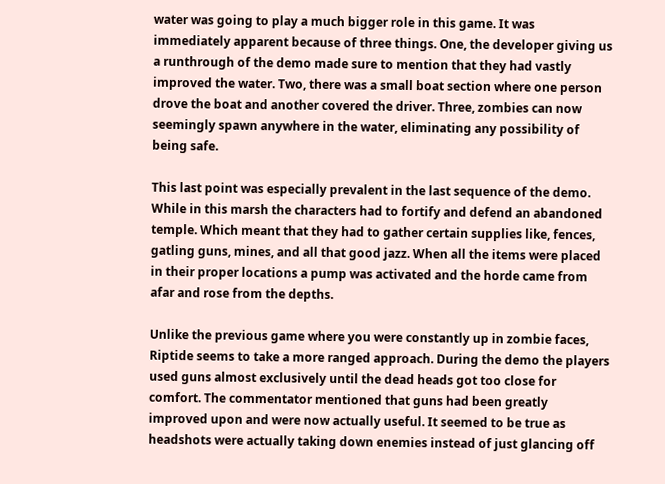water was going to play a much bigger role in this game. It was immediately apparent because of three things. One, the developer giving us a runthrough of the demo made sure to mention that they had vastly improved the water. Two, there was a small boat section where one person drove the boat and another covered the driver. Three, zombies can now seemingly spawn anywhere in the water, eliminating any possibility of being safe.

This last point was especially prevalent in the last sequence of the demo. While in this marsh the characters had to fortify and defend an abandoned temple. Which meant that they had to gather certain supplies like, fences, gatling guns, mines, and all that good jazz. When all the items were placed in their proper locations a pump was activated and the horde came from afar and rose from the depths.

Unlike the previous game where you were constantly up in zombie faces, Riptide seems to take a more ranged approach. During the demo the players used guns almost exclusively until the dead heads got too close for comfort. The commentator mentioned that guns had been greatly improved upon and were now actually useful. It seemed to be true as headshots were actually taking down enemies instead of just glancing off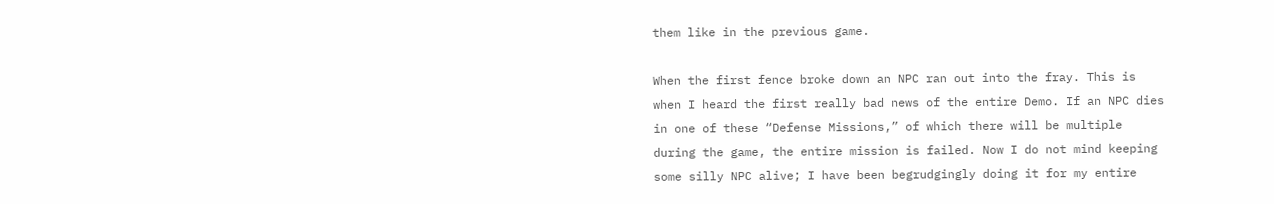them like in the previous game.

When the first fence broke down an NPC ran out into the fray. This is when I heard the first really bad news of the entire Demo. If an NPC dies in one of these “Defense Missions,” of which there will be multiple during the game, the entire mission is failed. Now I do not mind keeping some silly NPC alive; I have been begrudgingly doing it for my entire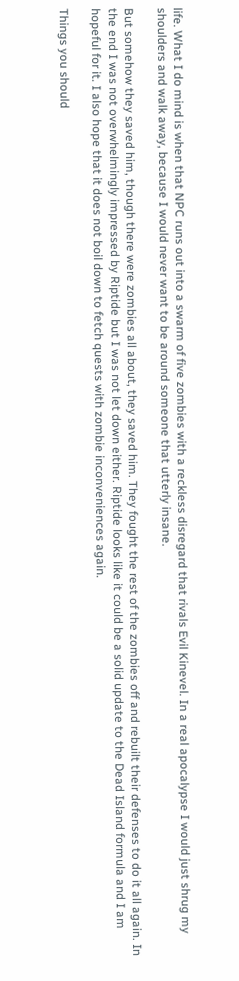life. What I do mind is when that NPC runs out into a swarm of five zombies with a reckless disregard that rivals Evil Kinevel. In a real apocalypse I would just shrug my shoulders and walk away, because I would never want to be around someone that utterly insane.

But somehow they saved him, though there were zombies all about, they saved him. They fought the rest of the zombies off and rebuilt their defenses to do it all again. In the end I was not overwhelmingly impressed by Riptide but I was not let down either. Riptide looks like it could be a solid update to the Dead Island formula and I am hopeful for it. I also hope that it does not boil down to fetch quests with zombie inconveniences again.

Things you should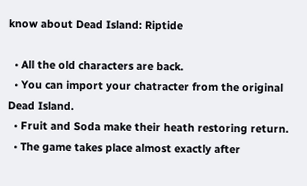know about Dead Island: Riptide

  • All the old characters are back.
  • You can import your chatracter from the original Dead Island.
  • Fruit and Soda make their heath restoring return.
  • The game takes place almost exactly after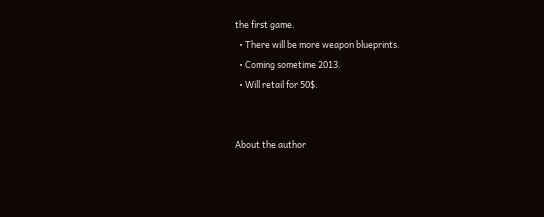the first game.
  • There will be more weapon blueprints.
  • Coming sometime 2013.
  • Will retail for 50$.


About the author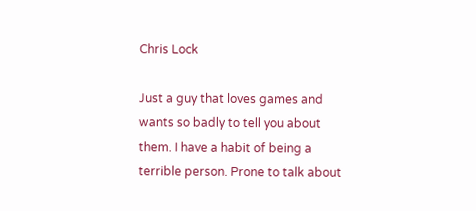Chris Lock

Just a guy that loves games and wants so badly to tell you about them. I have a habit of being a terrible person. Prone to talk about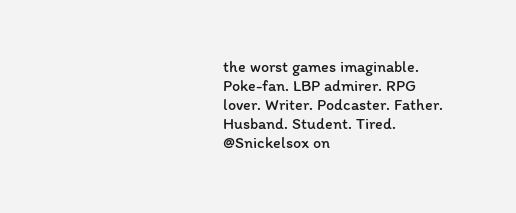the worst games imaginable. Poke-fan. LBP admirer. RPG lover. Writer. Podcaster. Father. Husband. Student. Tired. @Snickelsox on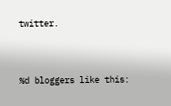twitter.


%d bloggers like this: